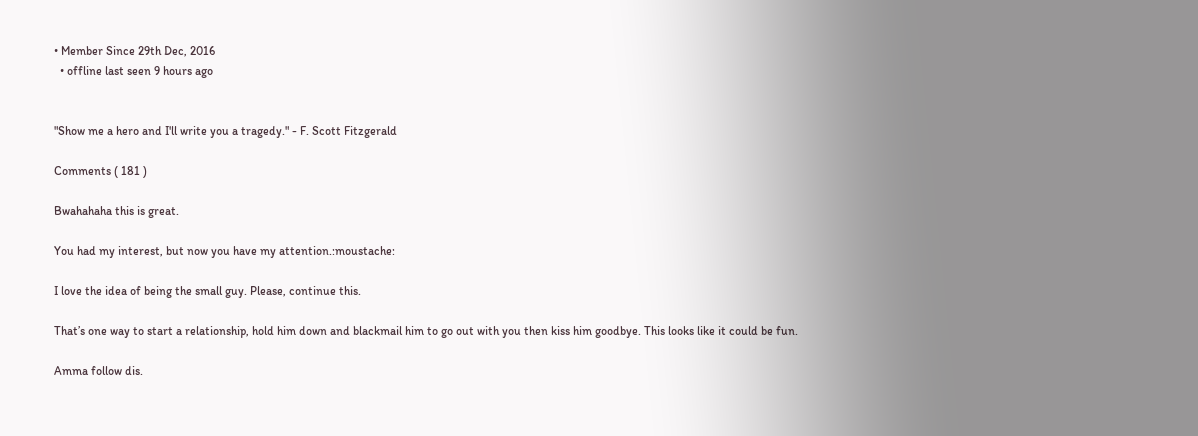• Member Since 29th Dec, 2016
  • offline last seen 9 hours ago


"Show me a hero and I'll write you a tragedy." - F. Scott Fitzgerald

Comments ( 181 )

Bwahahaha this is great.

You had my interest, but now you have my attention.:moustache:

I love the idea of being the small guy. Please, continue this.

That’s one way to start a relationship, hold him down and blackmail him to go out with you then kiss him goodbye. This looks like it could be fun.

Amma follow dis.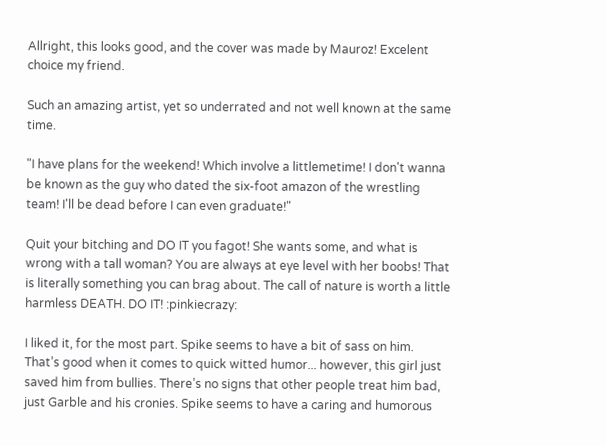Allright, this looks good, and the cover was made by Mauroz! Excelent choice my friend.

Such an amazing artist, yet so underrated and not well known at the same time.

"I have plans for the weekend! Which involve a littlemetime! I don't wanna be known as the guy who dated the six-foot amazon of the wrestling team! I'll be dead before I can even graduate!"

Quit your bitching and DO IT you fagot! She wants some, and what is wrong with a tall woman? You are always at eye level with her boobs! That is literally something you can brag about. The call of nature is worth a little harmless DEATH. DO IT! :pinkiecrazy:

I liked it, for the most part. Spike seems to have a bit of sass on him. That’s good when it comes to quick witted humor... however, this girl just saved him from bullies. There’s no signs that other people treat him bad, just Garble and his cronies. Spike seems to have a caring and humorous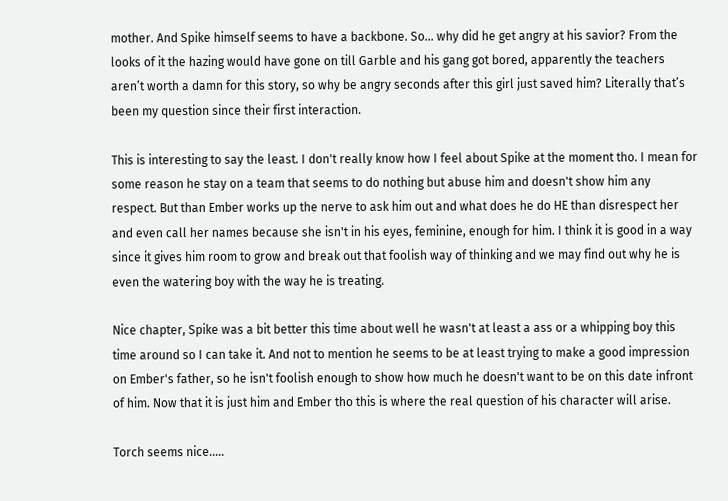mother. And Spike himself seems to have a backbone. So... why did he get angry at his savior? From the looks of it the hazing would have gone on till Garble and his gang got bored, apparently the teachers aren’t worth a damn for this story, so why be angry seconds after this girl just saved him? Literally that’s been my question since their first interaction.

This is interesting to say the least. I don't really know how I feel about Spike at the moment tho. I mean for some reason he stay on a team that seems to do nothing but abuse him and doesn't show him any respect. But than Ember works up the nerve to ask him out and what does he do HE than disrespect her and even call her names because she isn't in his eyes, feminine, enough for him. I think it is good in a way since it gives him room to grow and break out that foolish way of thinking and we may find out why he is even the watering boy with the way he is treating.

Nice chapter, Spike was a bit better this time about well he wasn't at least a ass or a whipping boy this time around so I can take it. And not to mention he seems to be at least trying to make a good impression on Ember's father, so he isn't foolish enough to show how much he doesn't want to be on this date infront of him. Now that it is just him and Ember tho this is where the real question of his character will arise.

Torch seems nice.....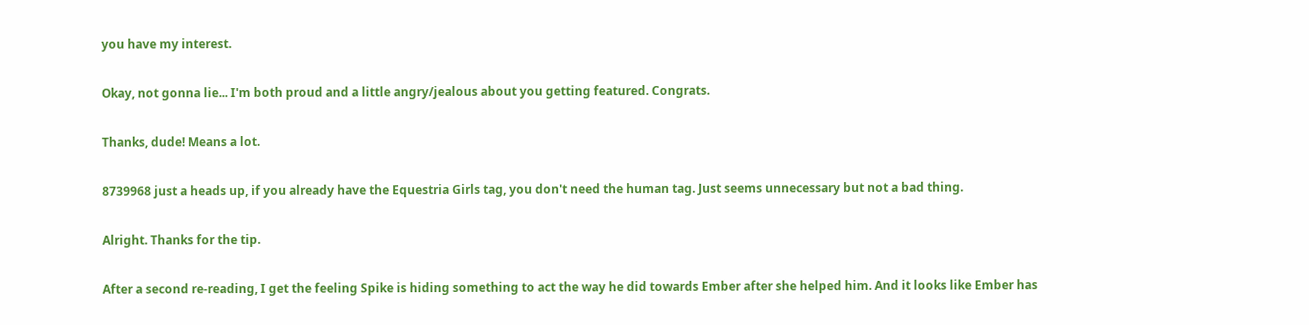you have my interest.

Okay, not gonna lie... I'm both proud and a little angry/jealous about you getting featured. Congrats.

Thanks, dude! Means a lot.

8739968 just a heads up, if you already have the Equestria Girls tag, you don't need the human tag. Just seems unnecessary but not a bad thing.

Alright. Thanks for the tip.

After a second re-reading, I get the feeling Spike is hiding something to act the way he did towards Ember after she helped him. And it looks like Ember has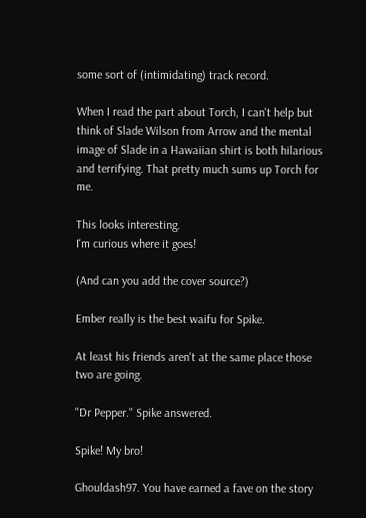some sort of (intimidating) track record.

When I read the part about Torch, I can't help but think of Slade Wilson from Arrow and the mental image of Slade in a Hawaiian shirt is both hilarious and terrifying. That pretty much sums up Torch for me.

This looks interesting.
I'm curious where it goes!

(And can you add the cover source?)

Ember really is the best waifu for Spike.

At least his friends aren't at the same place those two are going.

"Dr Pepper." Spike answered.

Spike! My bro!

Ghouldash97. You have earned a fave on the story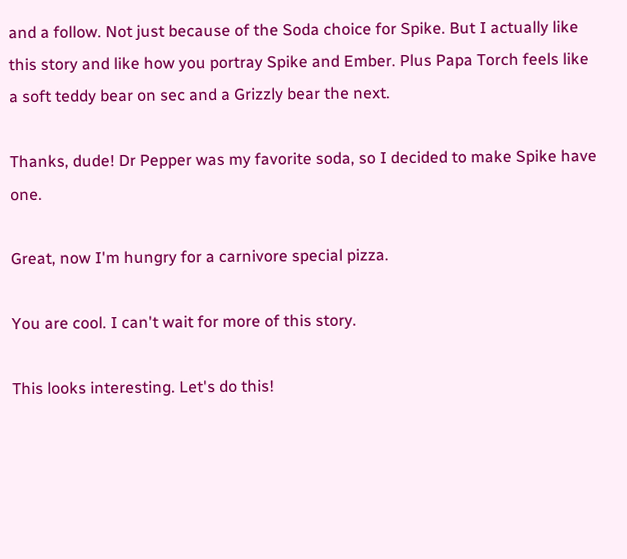and a follow. Not just because of the Soda choice for Spike. But I actually like this story and like how you portray Spike and Ember. Plus Papa Torch feels like a soft teddy bear on sec and a Grizzly bear the next.

Thanks, dude! Dr Pepper was my favorite soda, so I decided to make Spike have one.

Great, now I'm hungry for a carnivore special pizza.

You are cool. I can't wait for more of this story.

This looks interesting. Let's do this!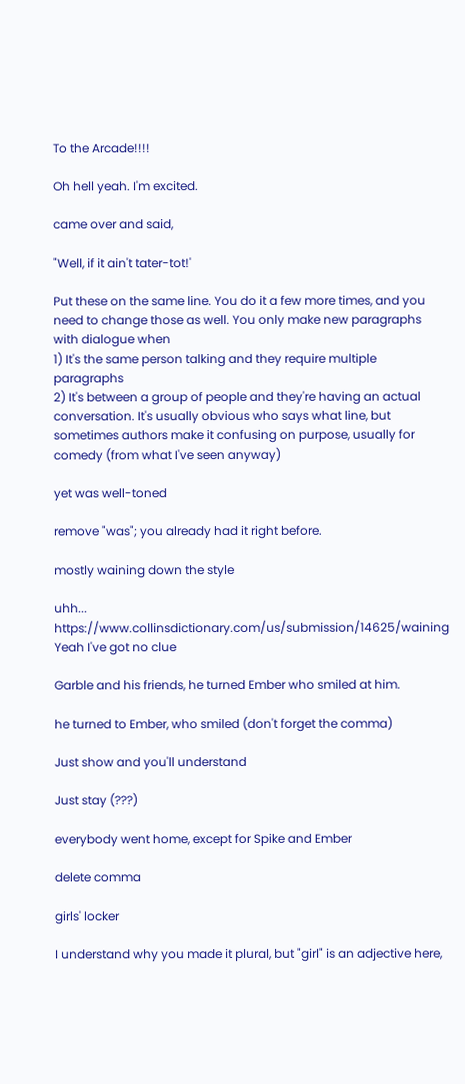To the Arcade!!!!

Oh hell yeah. I'm excited.

came over and said,

"Well, if it ain't tater-tot!'

Put these on the same line. You do it a few more times, and you need to change those as well. You only make new paragraphs with dialogue when
1) It's the same person talking and they require multiple paragraphs
2) It's between a group of people and they're having an actual conversation. It's usually obvious who says what line, but sometimes authors make it confusing on purpose, usually for comedy (from what I've seen anyway)

yet was well-toned

remove "was"; you already had it right before.

mostly waining down the style

uhh... https://www.collinsdictionary.com/us/submission/14625/waining
Yeah I've got no clue

Garble and his friends, he turned Ember who smiled at him.

he turned to Ember, who smiled (don't forget the comma)

Just show and you'll understand

Just stay (???)

everybody went home, except for Spike and Ember

delete comma

girls' locker

I understand why you made it plural, but "girl" is an adjective here,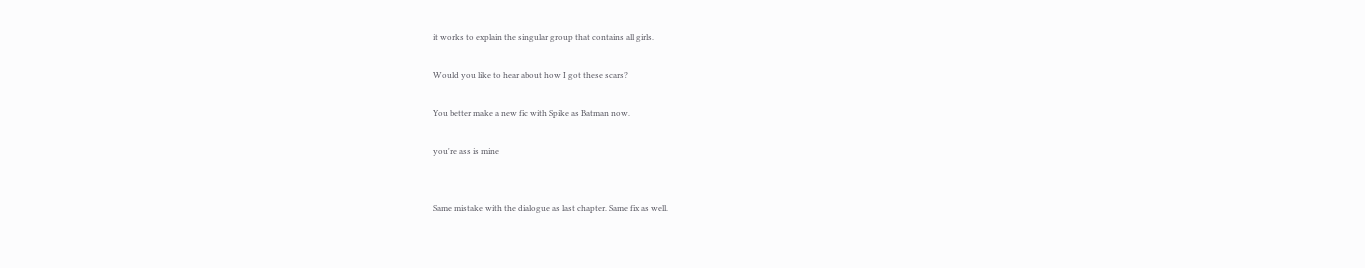it works to explain the singular group that contains all girls.

Would you like to hear about how I got these scars?

You better make a new fic with Spike as Batman now.

you're ass is mine


Same mistake with the dialogue as last chapter. Same fix as well.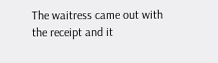The waitress came out with the receipt and it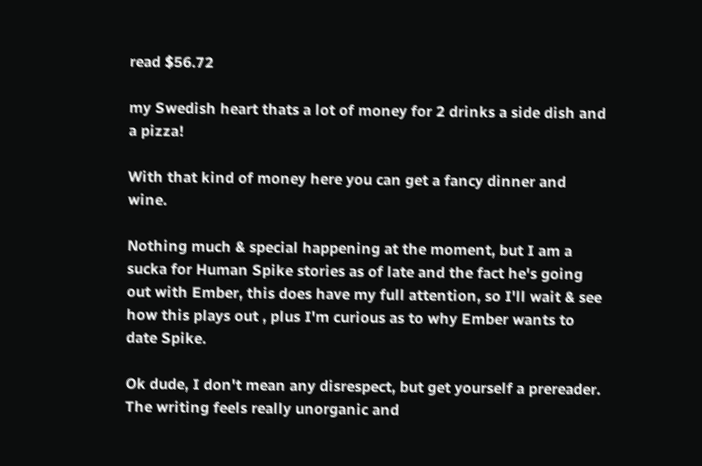read $56.72

my Swedish heart thats a lot of money for 2 drinks a side dish and a pizza!

With that kind of money here you can get a fancy dinner and wine.

Nothing much & special happening at the moment, but I am a sucka for Human Spike stories as of late and the fact he's going out with Ember, this does have my full attention, so I'll wait & see how this plays out , plus I'm curious as to why Ember wants to date Spike.

Ok dude, I don't mean any disrespect, but get yourself a prereader. The writing feels really unorganic and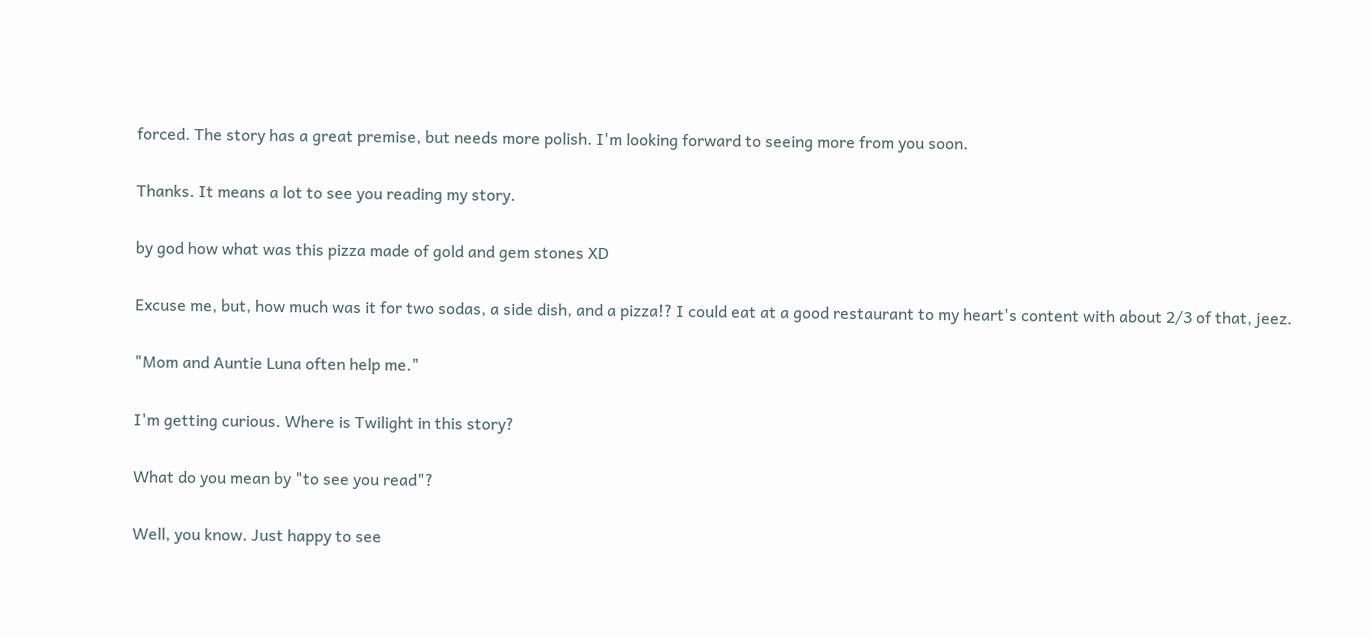forced. The story has a great premise, but needs more polish. I'm looking forward to seeing more from you soon.

Thanks. It means a lot to see you reading my story.

by god how what was this pizza made of gold and gem stones XD

Excuse me, but, how much was it for two sodas, a side dish, and a pizza!? I could eat at a good restaurant to my heart's content with about 2/3 of that, jeez.

"Mom and Auntie Luna often help me."

I'm getting curious. Where is Twilight in this story?

What do you mean by "to see you read"?

Well, you know. Just happy to see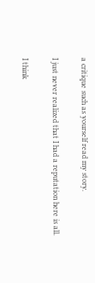a critique such as yourself read my story.

I just never realized that I had a reputation here is all.

I think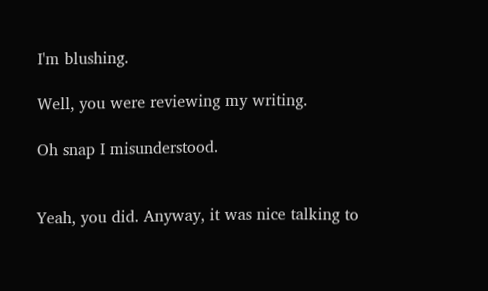I'm blushing.

Well, you were reviewing my writing.

Oh snap I misunderstood.


Yeah, you did. Anyway, it was nice talking to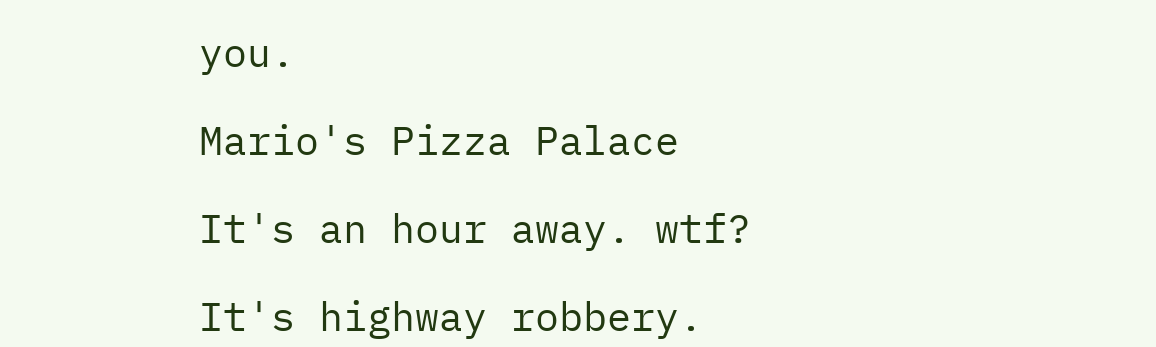you.

Mario's Pizza Palace

It's an hour away. wtf?

It's highway robbery.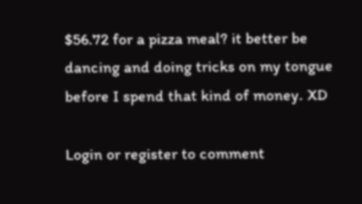$56.72 for a pizza meal? it better be dancing and doing tricks on my tongue before I spend that kind of money. XD

Login or register to comment